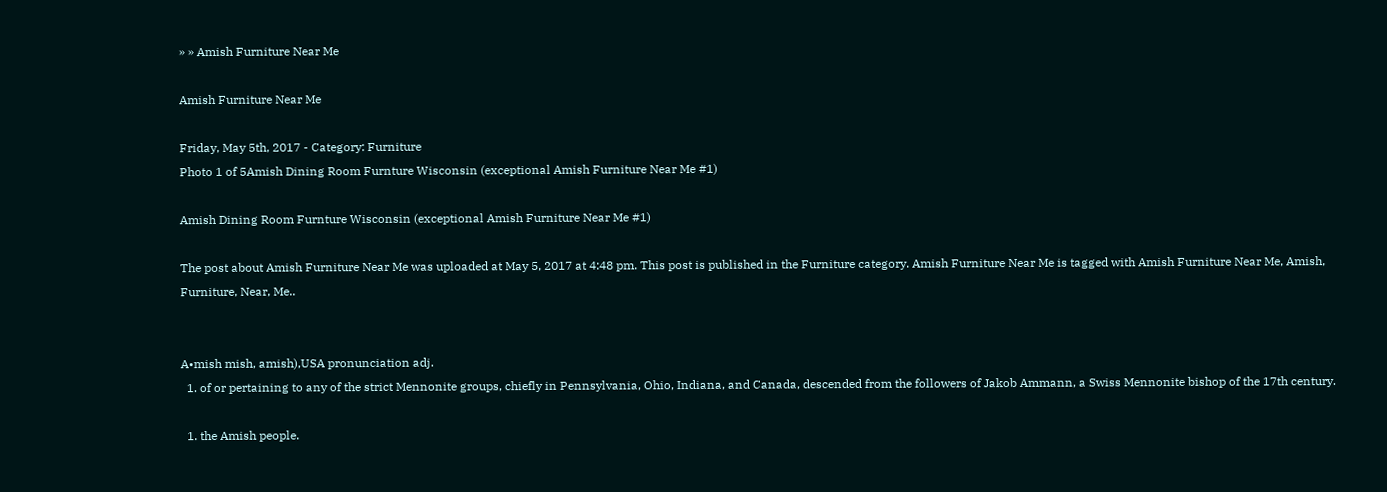» » Amish Furniture Near Me

Amish Furniture Near Me

Friday, May 5th, 2017 - Category: Furniture
Photo 1 of 5Amish Dining Room Furnture Wisconsin (exceptional Amish Furniture Near Me #1)

Amish Dining Room Furnture Wisconsin (exceptional Amish Furniture Near Me #1)

The post about Amish Furniture Near Me was uploaded at May 5, 2017 at 4:48 pm. This post is published in the Furniture category. Amish Furniture Near Me is tagged with Amish Furniture Near Me, Amish, Furniture, Near, Me..


A•mish mish, amish),USA pronunciation adj.
  1. of or pertaining to any of the strict Mennonite groups, chiefly in Pennsylvania, Ohio, Indiana, and Canada, descended from the followers of Jakob Ammann, a Swiss Mennonite bishop of the 17th century.

  1. the Amish people.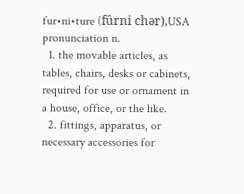fur•ni•ture (fûrni chər),USA pronunciation n.
  1. the movable articles, as tables, chairs, desks or cabinets, required for use or ornament in a house, office, or the like.
  2. fittings, apparatus, or necessary accessories for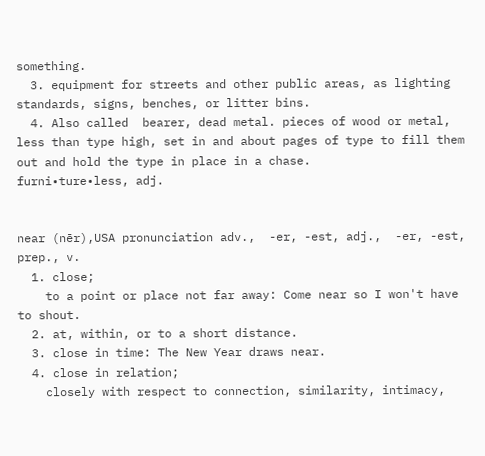something.
  3. equipment for streets and other public areas, as lighting standards, signs, benches, or litter bins.
  4. Also called  bearer, dead metal. pieces of wood or metal, less than type high, set in and about pages of type to fill them out and hold the type in place in a chase.
furni•ture•less, adj.


near (nēr),USA pronunciation adv.,  -er, -est, adj.,  -er, -est, prep., v.
  1. close;
    to a point or place not far away: Come near so I won't have to shout.
  2. at, within, or to a short distance.
  3. close in time: The New Year draws near.
  4. close in relation;
    closely with respect to connection, similarity, intimacy,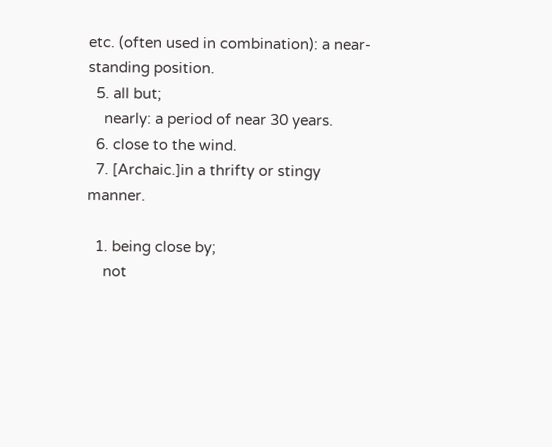etc. (often used in combination): a near-standing position.
  5. all but;
    nearly: a period of near 30 years.
  6. close to the wind.
  7. [Archaic.]in a thrifty or stingy manner.

  1. being close by;
    not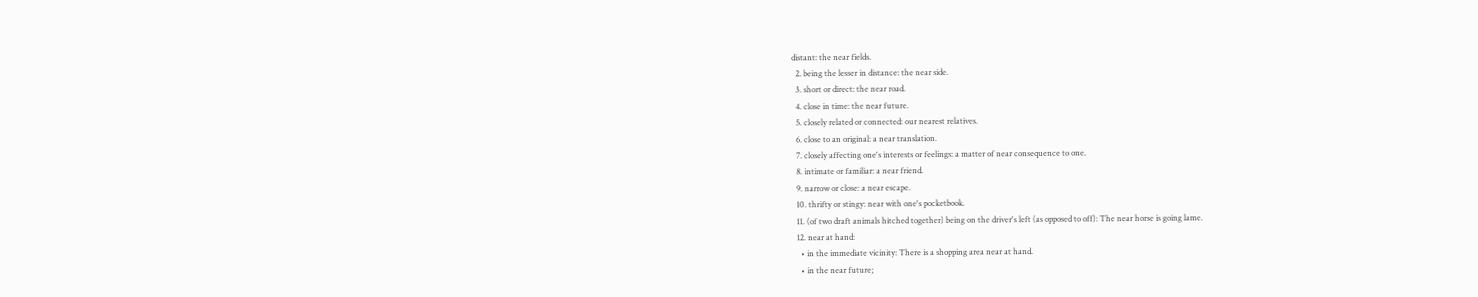distant: the near fields.
  2. being the lesser in distance: the near side.
  3. short or direct: the near road.
  4. close in time: the near future.
  5. closely related or connected: our nearest relatives.
  6. close to an original: a near translation.
  7. closely affecting one's interests or feelings: a matter of near consequence to one.
  8. intimate or familiar: a near friend.
  9. narrow or close: a near escape.
  10. thrifty or stingy: near with one's pocketbook.
  11. (of two draft animals hitched together) being on the driver's left (as opposed to off): The near horse is going lame.
  12. near at hand:
    • in the immediate vicinity: There is a shopping area near at hand.
    • in the near future;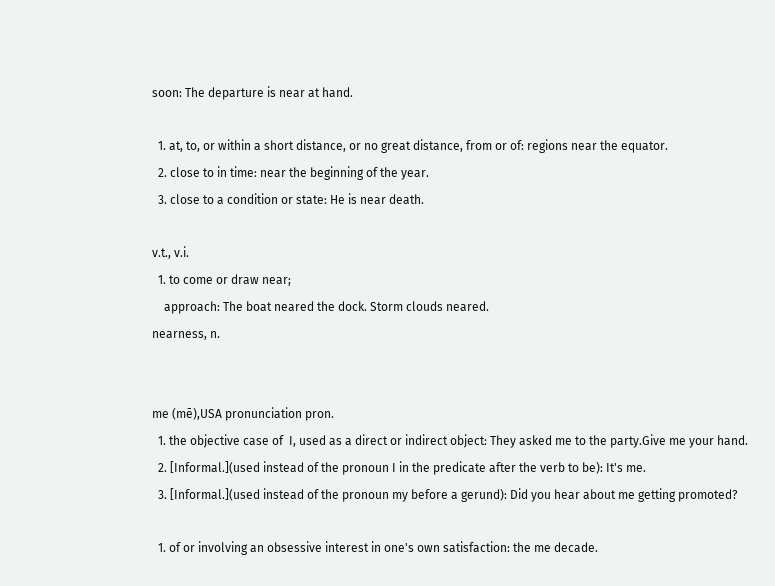soon: The departure is near at hand.

  1. at, to, or within a short distance, or no great distance, from or of: regions near the equator.
  2. close to in time: near the beginning of the year.
  3. close to a condition or state: He is near death.

v.t., v.i.
  1. to come or draw near;
    approach: The boat neared the dock. Storm clouds neared.
nearness, n.


me (mē),USA pronunciation pron.
  1. the objective case of  I, used as a direct or indirect object: They asked me to the party.Give me your hand.
  2. [Informal.](used instead of the pronoun I in the predicate after the verb to be): It's me.
  3. [Informal.](used instead of the pronoun my before a gerund): Did you hear about me getting promoted?

  1. of or involving an obsessive interest in one's own satisfaction: the me decade.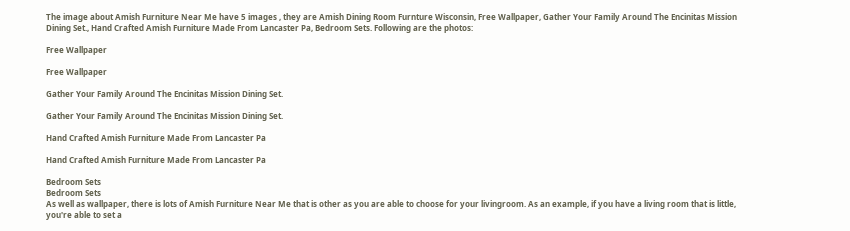The image about Amish Furniture Near Me have 5 images , they are Amish Dining Room Furnture Wisconsin, Free Wallpaper, Gather Your Family Around The Encinitas Mission Dining Set., Hand Crafted Amish Furniture Made From Lancaster Pa, Bedroom Sets. Following are the photos:

Free Wallpaper

Free Wallpaper

Gather Your Family Around The Encinitas Mission Dining Set.

Gather Your Family Around The Encinitas Mission Dining Set.

Hand Crafted Amish Furniture Made From Lancaster Pa

Hand Crafted Amish Furniture Made From Lancaster Pa

Bedroom Sets
Bedroom Sets
As well as wallpaper, there is lots of Amish Furniture Near Me that is other as you are able to choose for your livingroom. As an example, if you have a living room that is little, you're able to set a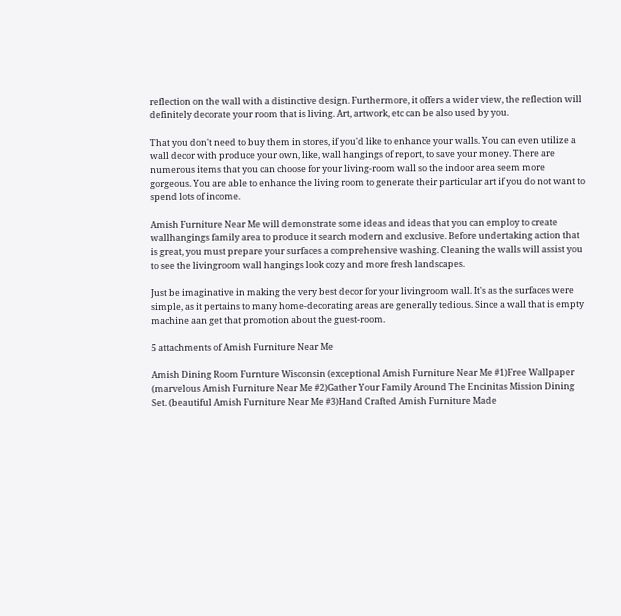reflection on the wall with a distinctive design. Furthermore, it offers a wider view, the reflection will definitely decorate your room that is living. Art, artwork, etc can be also used by you.

That you don't need to buy them in stores, if you'd like to enhance your walls. You can even utilize a wall decor with produce your own, like, wall hangings of report, to save your money. There are numerous items that you can choose for your living-room wall so the indoor area seem more gorgeous. You are able to enhance the living room to generate their particular art if you do not want to spend lots of income.

Amish Furniture Near Me will demonstrate some ideas and ideas that you can employ to create wallhangings family area to produce it search modern and exclusive. Before undertaking action that is great, you must prepare your surfaces a comprehensive washing. Cleaning the walls will assist you to see the livingroom wall hangings look cozy and more fresh landscapes.

Just be imaginative in making the very best decor for your livingroom wall. It's as the surfaces were simple, as it pertains to many home-decorating areas are generally tedious. Since a wall that is empty machine aan get that promotion about the guest-room.

5 attachments of Amish Furniture Near Me

Amish Dining Room Furnture Wisconsin (exceptional Amish Furniture Near Me #1)Free Wallpaper (marvelous Amish Furniture Near Me #2)Gather Your Family Around The Encinitas Mission Dining Set. (beautiful Amish Furniture Near Me #3)Hand Crafted Amish Furniture Made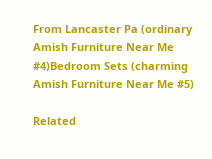From Lancaster Pa (ordinary Amish Furniture Near Me #4)Bedroom Sets (charming Amish Furniture Near Me #5)

Related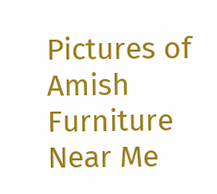Pictures of Amish Furniture Near Me